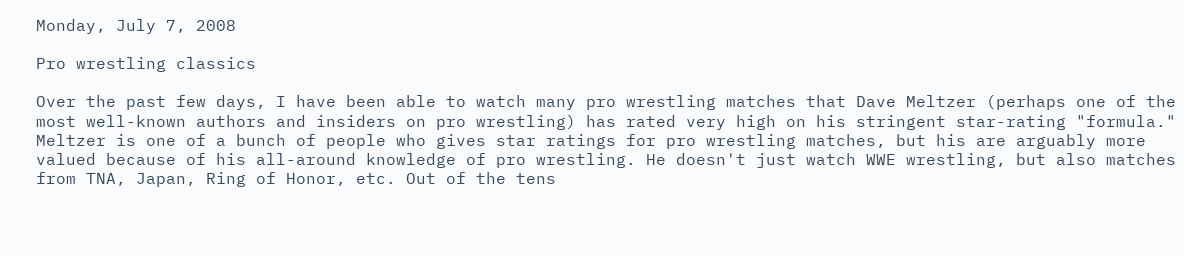Monday, July 7, 2008

Pro wrestling classics

Over the past few days, I have been able to watch many pro wrestling matches that Dave Meltzer (perhaps one of the most well-known authors and insiders on pro wrestling) has rated very high on his stringent star-rating "formula." Meltzer is one of a bunch of people who gives star ratings for pro wrestling matches, but his are arguably more valued because of his all-around knowledge of pro wrestling. He doesn't just watch WWE wrestling, but also matches from TNA, Japan, Ring of Honor, etc. Out of the tens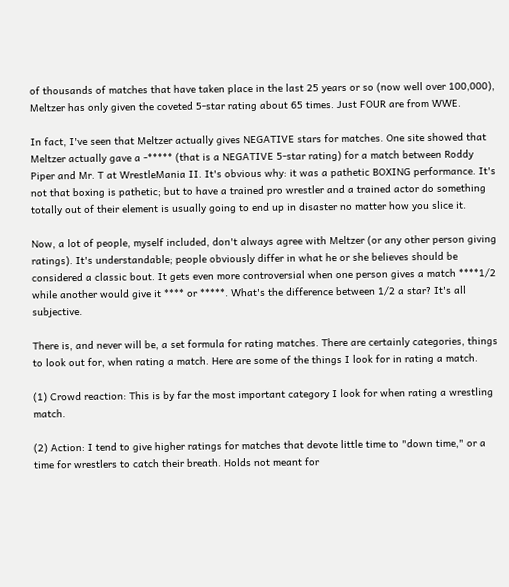of thousands of matches that have taken place in the last 25 years or so (now well over 100,000), Meltzer has only given the coveted 5-star rating about 65 times. Just FOUR are from WWE.

In fact, I've seen that Meltzer actually gives NEGATIVE stars for matches. One site showed that Meltzer actually gave a -***** (that is a NEGATIVE 5-star rating) for a match between Roddy Piper and Mr. T at WrestleMania II. It's obvious why: it was a pathetic BOXING performance. It's not that boxing is pathetic; but to have a trained pro wrestler and a trained actor do something totally out of their element is usually going to end up in disaster no matter how you slice it.

Now, a lot of people, myself included, don't always agree with Meltzer (or any other person giving ratings). It's understandable; people obviously differ in what he or she believes should be considered a classic bout. It gets even more controversial when one person gives a match ****1/2 while another would give it **** or *****. What's the difference between 1/2 a star? It's all subjective.

There is, and never will be, a set formula for rating matches. There are certainly categories, things to look out for, when rating a match. Here are some of the things I look for in rating a match.

(1) Crowd reaction: This is by far the most important category I look for when rating a wrestling match.

(2) Action: I tend to give higher ratings for matches that devote little time to "down time," or a time for wrestlers to catch their breath. Holds not meant for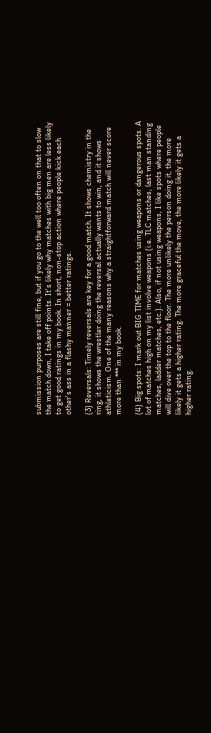submission purposes are still fine, but if you go to the well too often on that to slow the match down, I take off points. It's likely why matches with big men are less likely to get good ratings in my book. In short, non-stop action where people kick each other's ass in a flashy manner = better ratings.

(3) Reversals: Timely reversals are key for a good match. It shows chemistry in the ring, it shows the wrestler doing the reversal actually wants to win, and it shows athleticism. One of the many reasons why a straightforward match will never score more than *** in my book.

(4) Big spots: I mark out BIG TIME for matches using weapons or dangerous spots. A lot of matches high on my list involve weapons (i.e. TLC matches, last man standing matches, ladder matches, etc.). Also, if not using weapons, I like spots where people will dive over the top to the floor. The more unlikely the person doing it, the more likely it gets a higher rating. The more graceful the move, the more likely it gets a higher rating.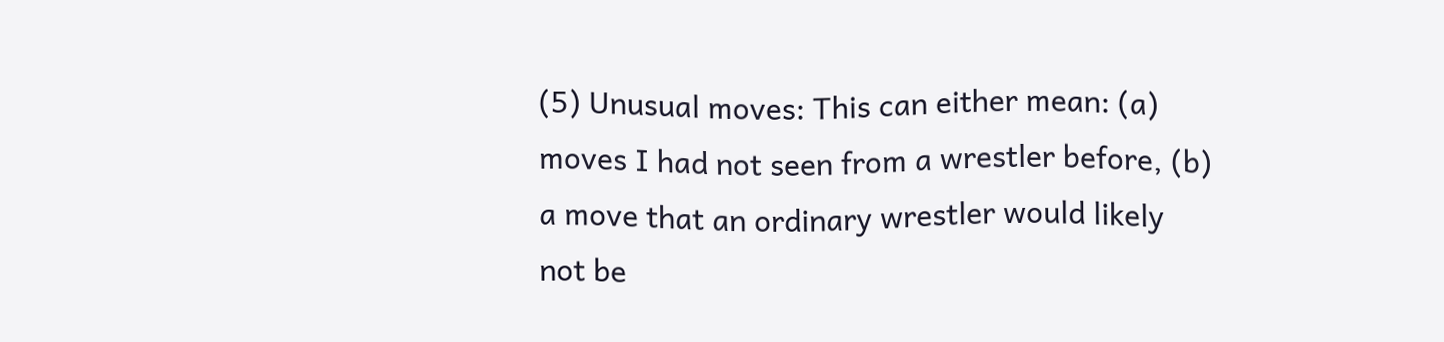(5) Unusual moves: This can either mean: (a) moves I had not seen from a wrestler before, (b) a move that an ordinary wrestler would likely not be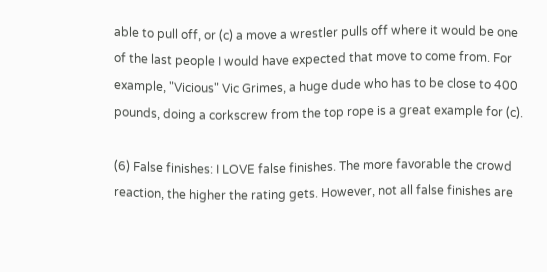able to pull off, or (c) a move a wrestler pulls off where it would be one of the last people I would have expected that move to come from. For example, "Vicious" Vic Grimes, a huge dude who has to be close to 400 pounds, doing a corkscrew from the top rope is a great example for (c).

(6) False finishes: I LOVE false finishes. The more favorable the crowd reaction, the higher the rating gets. However, not all false finishes are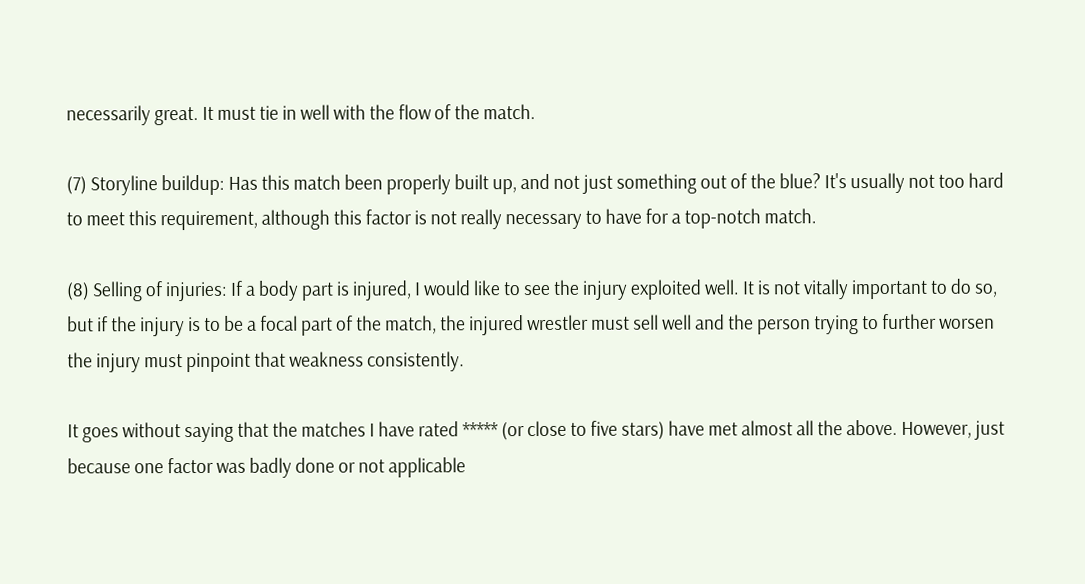necessarily great. It must tie in well with the flow of the match.

(7) Storyline buildup: Has this match been properly built up, and not just something out of the blue? It's usually not too hard to meet this requirement, although this factor is not really necessary to have for a top-notch match.

(8) Selling of injuries: If a body part is injured, I would like to see the injury exploited well. It is not vitally important to do so, but if the injury is to be a focal part of the match, the injured wrestler must sell well and the person trying to further worsen the injury must pinpoint that weakness consistently.

It goes without saying that the matches I have rated ***** (or close to five stars) have met almost all the above. However, just because one factor was badly done or not applicable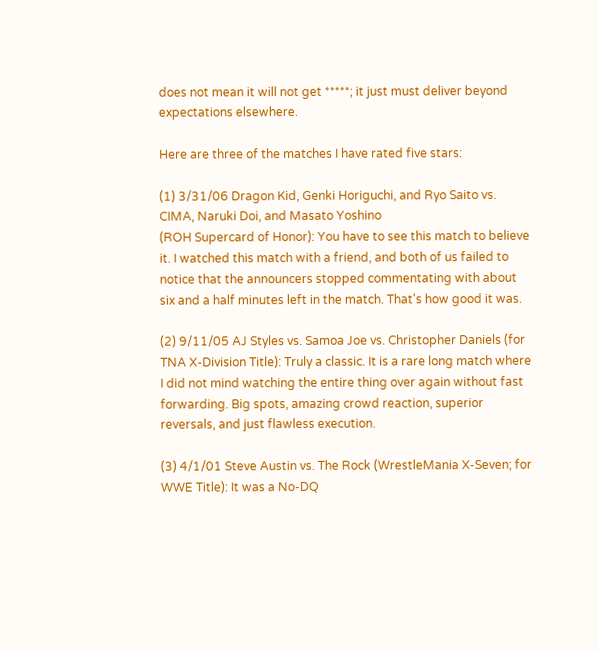does not mean it will not get *****; it just must deliver beyond expectations elsewhere.

Here are three of the matches I have rated five stars:

(1) 3/31/06 Dragon Kid, Genki Horiguchi, and Ryo Saito vs. CIMA, Naruki Doi, and Masato Yoshino
(ROH Supercard of Honor): You have to see this match to believe it. I watched this match with a friend, and both of us failed to notice that the announcers stopped commentating with about six and a half minutes left in the match. That's how good it was.

(2) 9/11/05 AJ Styles vs. Samoa Joe vs. Christopher Daniels (for TNA X-Division Title): Truly a classic. It is a rare long match where I did not mind watching the entire thing over again without fast forwarding. Big spots, amazing crowd reaction, superior reversals, and just flawless execution.

(3) 4/1/01 Steve Austin vs. The Rock (WrestleMania X-Seven; for WWE Title): It was a No-DQ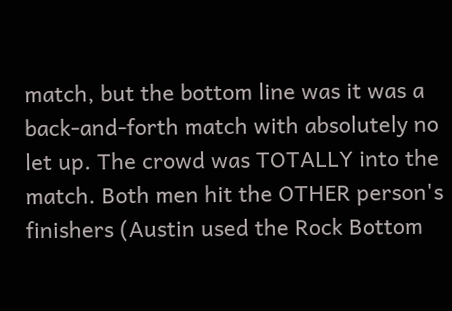match, but the bottom line was it was a back-and-forth match with absolutely no let up. The crowd was TOTALLY into the match. Both men hit the OTHER person's finishers (Austin used the Rock Bottom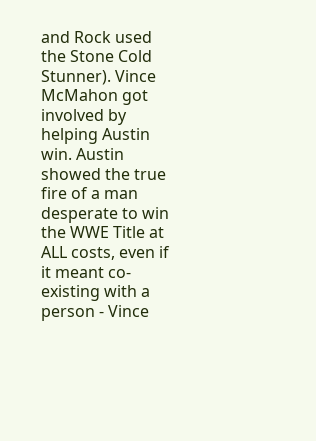and Rock used the Stone Cold Stunner). Vince McMahon got involved by helping Austin win. Austin showed the true fire of a man desperate to win the WWE Title at ALL costs, even if it meant co-existing with a person - Vince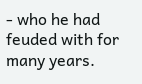- who he had feuded with for many years.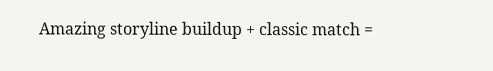Amazing storyline buildup + classic match =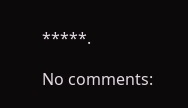*****.

No comments: